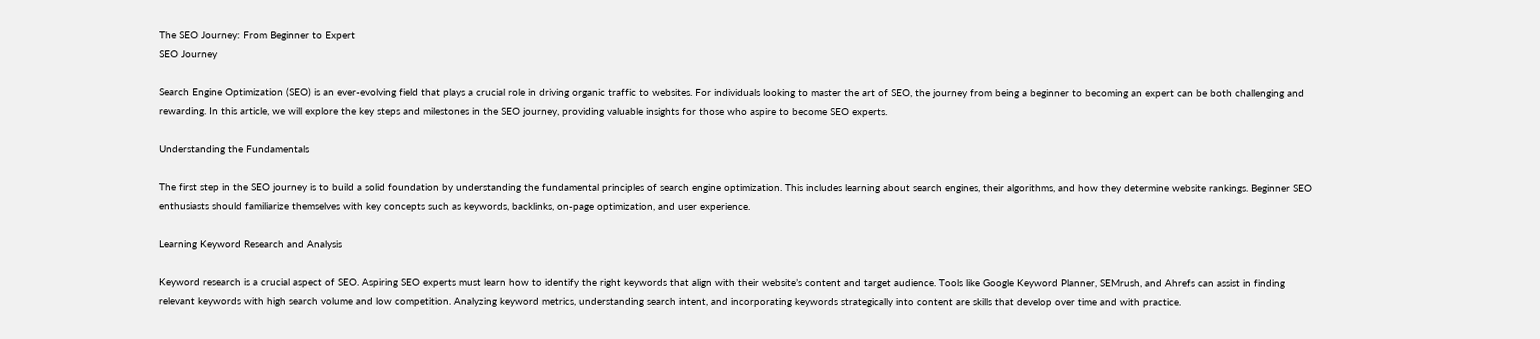The SEO Journey: From Beginner to Expert
SEO Journey

Search Engine Optimization (SEO) is an ever-evolving field that plays a crucial role in driving organic traffic to websites. For individuals looking to master the art of SEO, the journey from being a beginner to becoming an expert can be both challenging and rewarding. In this article, we will explore the key steps and milestones in the SEO journey, providing valuable insights for those who aspire to become SEO experts.

Understanding the Fundamentals

The first step in the SEO journey is to build a solid foundation by understanding the fundamental principles of search engine optimization. This includes learning about search engines, their algorithms, and how they determine website rankings. Beginner SEO enthusiasts should familiarize themselves with key concepts such as keywords, backlinks, on-page optimization, and user experience.

Learning Keyword Research and Analysis

Keyword research is a crucial aspect of SEO. Aspiring SEO experts must learn how to identify the right keywords that align with their website’s content and target audience. Tools like Google Keyword Planner, SEMrush, and Ahrefs can assist in finding relevant keywords with high search volume and low competition. Analyzing keyword metrics, understanding search intent, and incorporating keywords strategically into content are skills that develop over time and with practice.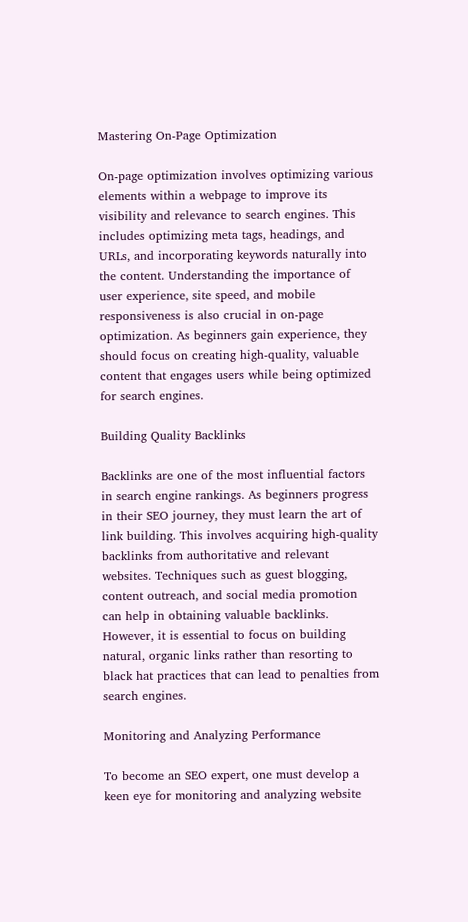Mastering On-Page Optimization

On-page optimization involves optimizing various elements within a webpage to improve its visibility and relevance to search engines. This includes optimizing meta tags, headings, and URLs, and incorporating keywords naturally into the content. Understanding the importance of user experience, site speed, and mobile responsiveness is also crucial in on-page optimization. As beginners gain experience, they should focus on creating high-quality, valuable content that engages users while being optimized for search engines.

Building Quality Backlinks

Backlinks are one of the most influential factors in search engine rankings. As beginners progress in their SEO journey, they must learn the art of link building. This involves acquiring high-quality backlinks from authoritative and relevant websites. Techniques such as guest blogging, content outreach, and social media promotion can help in obtaining valuable backlinks. However, it is essential to focus on building natural, organic links rather than resorting to black hat practices that can lead to penalties from search engines.

Monitoring and Analyzing Performance

To become an SEO expert, one must develop a keen eye for monitoring and analyzing website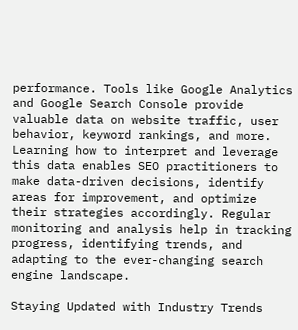performance. Tools like Google Analytics and Google Search Console provide valuable data on website traffic, user behavior, keyword rankings, and more. Learning how to interpret and leverage this data enables SEO practitioners to make data-driven decisions, identify areas for improvement, and optimize their strategies accordingly. Regular monitoring and analysis help in tracking progress, identifying trends, and adapting to the ever-changing search engine landscape.

Staying Updated with Industry Trends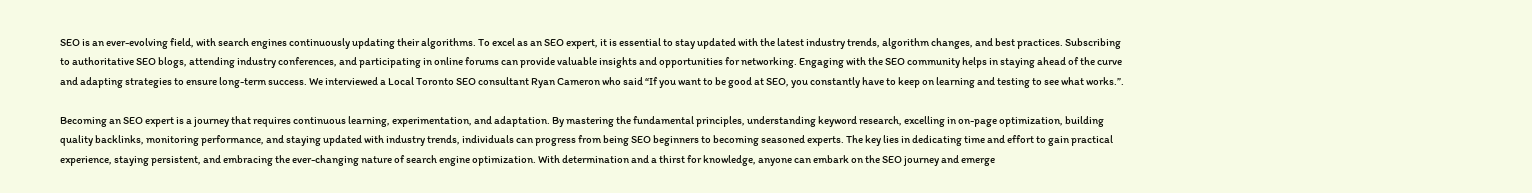SEO is an ever-evolving field, with search engines continuously updating their algorithms. To excel as an SEO expert, it is essential to stay updated with the latest industry trends, algorithm changes, and best practices. Subscribing to authoritative SEO blogs, attending industry conferences, and participating in online forums can provide valuable insights and opportunities for networking. Engaging with the SEO community helps in staying ahead of the curve and adapting strategies to ensure long-term success. We interviewed a Local Toronto SEO consultant Ryan Cameron who said “If you want to be good at SEO, you constantly have to keep on learning and testing to see what works.”.

Becoming an SEO expert is a journey that requires continuous learning, experimentation, and adaptation. By mastering the fundamental principles, understanding keyword research, excelling in on-page optimization, building quality backlinks, monitoring performance, and staying updated with industry trends, individuals can progress from being SEO beginners to becoming seasoned experts. The key lies in dedicating time and effort to gain practical experience, staying persistent, and embracing the ever-changing nature of search engine optimization. With determination and a thirst for knowledge, anyone can embark on the SEO journey and emerge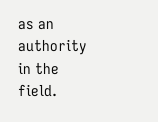as an authority in the field.